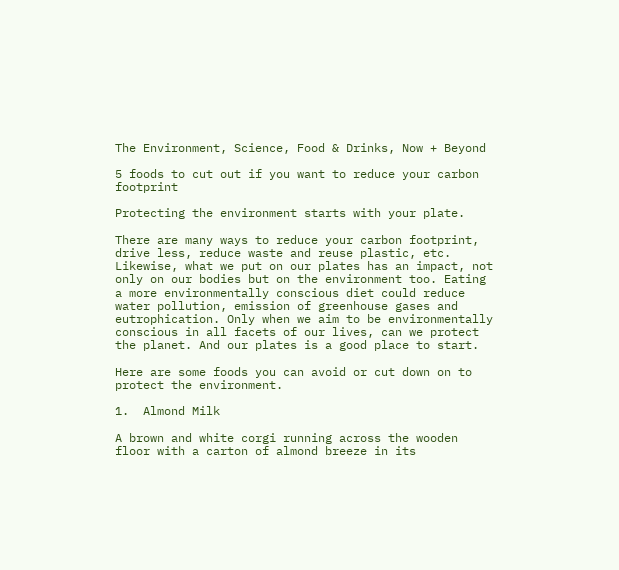The Environment, Science, Food & Drinks, Now + Beyond

5 foods to cut out if you want to reduce your carbon footprint

Protecting the environment starts with your plate.

There are many ways to reduce your carbon footprint, drive less, reduce waste and reuse plastic, etc. Likewise, what we put on our plates has an impact, not only on our bodies but on the environment too. Eating a more environmentally conscious diet could reduce water pollution, emission of greenhouse gases and eutrophication. Only when we aim to be environmentally conscious in all facets of our lives, can we protect the planet. And our plates is a good place to start.

Here are some foods you can avoid or cut down on to protect the environment.

1.  Almond Milk

A brown and white corgi running across the wooden floor with a carton of almond breeze in its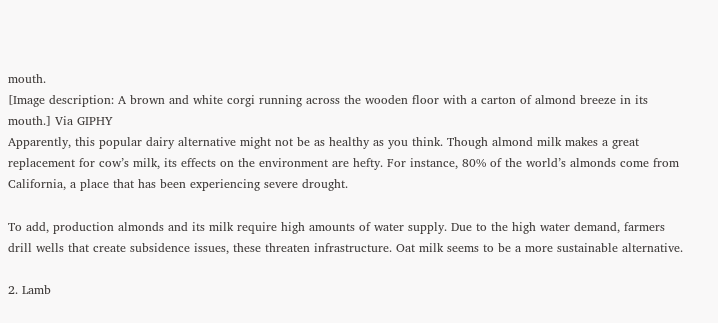mouth.
[Image description: A brown and white corgi running across the wooden floor with a carton of almond breeze in its mouth.] Via GIPHY
Apparently, this popular dairy alternative might not be as healthy as you think. Though almond milk makes a great replacement for cow’s milk, its effects on the environment are hefty. For instance, 80% of the world’s almonds come from California, a place that has been experiencing severe drought.

To add, production almonds and its milk require high amounts of water supply. Due to the high water demand, farmers drill wells that create subsidence issues, these threaten infrastructure. Oat milk seems to be a more sustainable alternative.

2. Lamb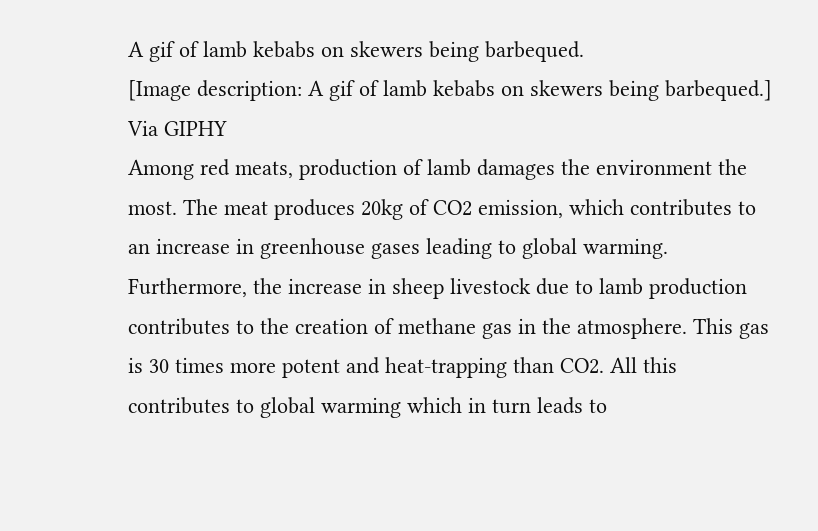A gif of lamb kebabs on skewers being barbequed.
[Image description: A gif of lamb kebabs on skewers being barbequed.] Via GIPHY
Among red meats, production of lamb damages the environment the most. The meat produces 20kg of CO2 emission, which contributes to an increase in greenhouse gases leading to global warming. Furthermore, the increase in sheep livestock due to lamb production contributes to the creation of methane gas in the atmosphere. This gas is 30 times more potent and heat-trapping than CO2. All this contributes to global warming which in turn leads to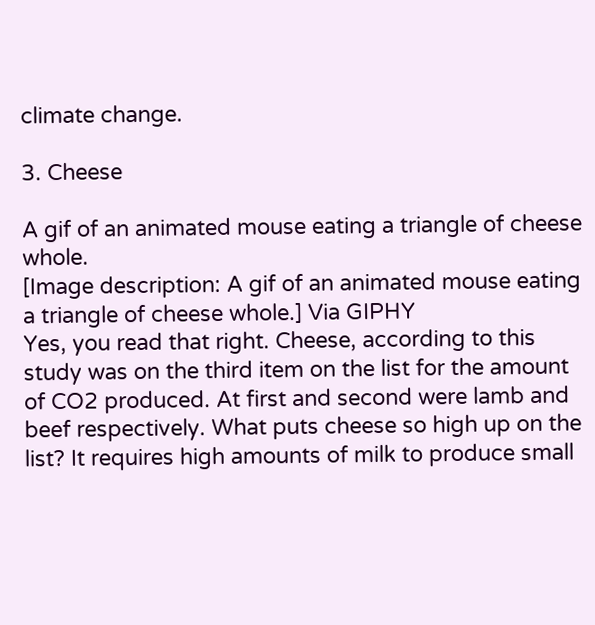climate change.

3. Cheese

A gif of an animated mouse eating a triangle of cheese whole.
[Image description: A gif of an animated mouse eating a triangle of cheese whole.] Via GIPHY
Yes, you read that right. Cheese, according to this study was on the third item on the list for the amount of CO2 produced. At first and second were lamb and beef respectively. What puts cheese so high up on the list? It requires high amounts of milk to produce small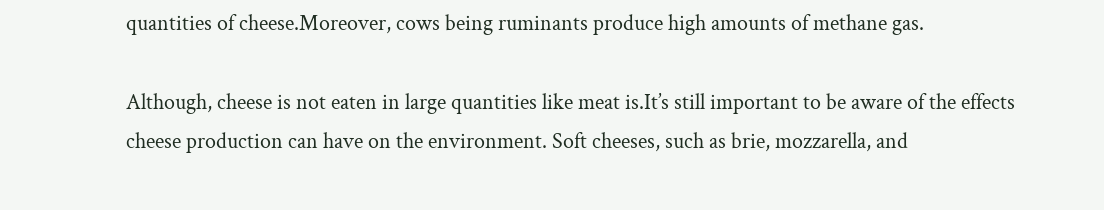quantities of cheese.Moreover, cows being ruminants produce high amounts of methane gas.

Although, cheese is not eaten in large quantities like meat is.It’s still important to be aware of the effects cheese production can have on the environment. Soft cheeses, such as brie, mozzarella, and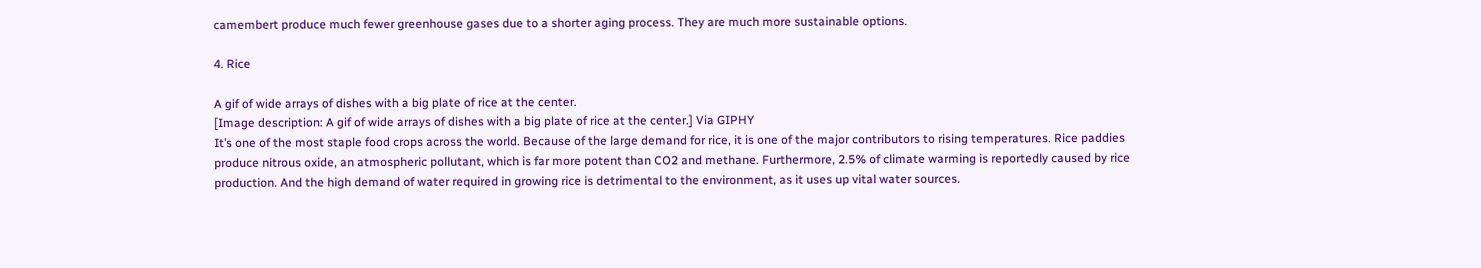camembert produce much fewer greenhouse gases due to a shorter aging process. They are much more sustainable options.

4. Rice

A gif of wide arrays of dishes with a big plate of rice at the center.
[Image description: A gif of wide arrays of dishes with a big plate of rice at the center.] Via GIPHY
It’s one of the most staple food crops across the world. Because of the large demand for rice, it is one of the major contributors to rising temperatures. Rice paddies produce nitrous oxide, an atmospheric pollutant, which is far more potent than CO2 and methane. Furthermore, 2.5% of climate warming is reportedly caused by rice production. And the high demand of water required in growing rice is detrimental to the environment, as it uses up vital water sources.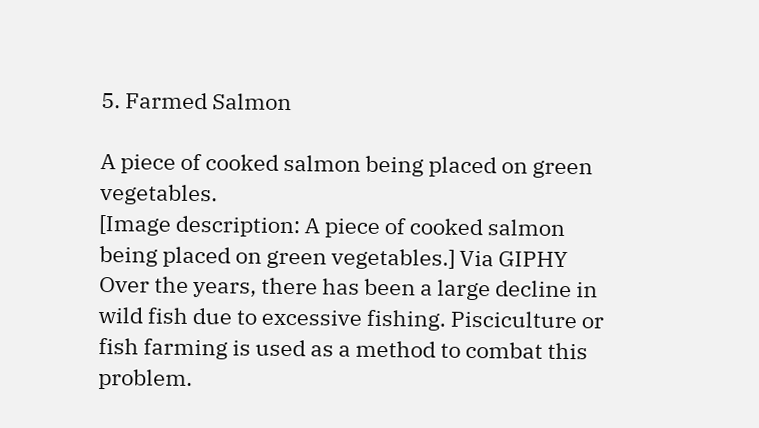5. Farmed Salmon

A piece of cooked salmon being placed on green vegetables.
[Image description: A piece of cooked salmon being placed on green vegetables.] Via GIPHY
Over the years, there has been a large decline in wild fish due to excessive fishing. Pisciculture or fish farming is used as a method to combat this problem.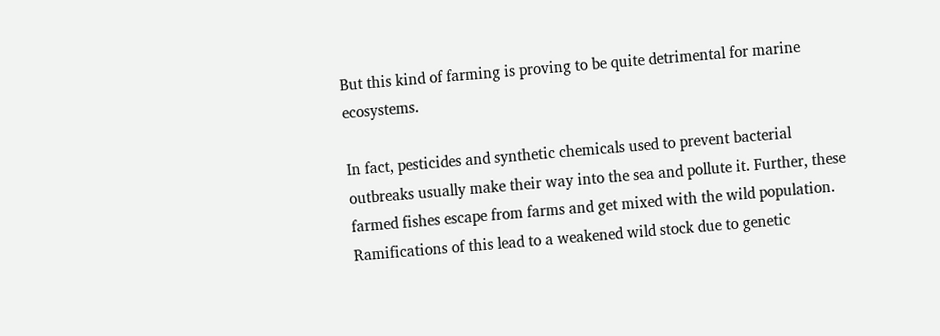But this kind of farming is proving to be quite detrimental for marine ecosystems.

In fact, pesticides and synthetic chemicals used to prevent bacterial outbreaks usually make their way into the sea and pollute it. Further, these farmed fishes escape from farms and get mixed with the wild population. Ramifications of this lead to a weakened wild stock due to genetic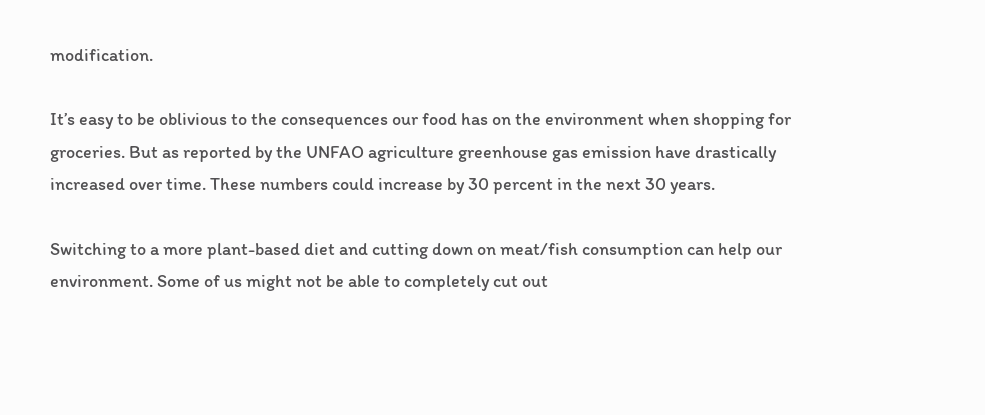modification.

It’s easy to be oblivious to the consequences our food has on the environment when shopping for groceries. But as reported by the UNFAO agriculture greenhouse gas emission have drastically increased over time. These numbers could increase by 30 percent in the next 30 years.

Switching to a more plant-based diet and cutting down on meat/fish consumption can help our environment. Some of us might not be able to completely cut out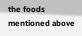the foods mentioned above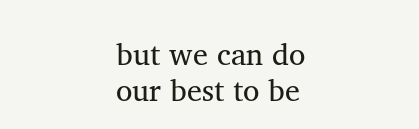but we can do our best to be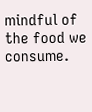mindful of the food we consume.